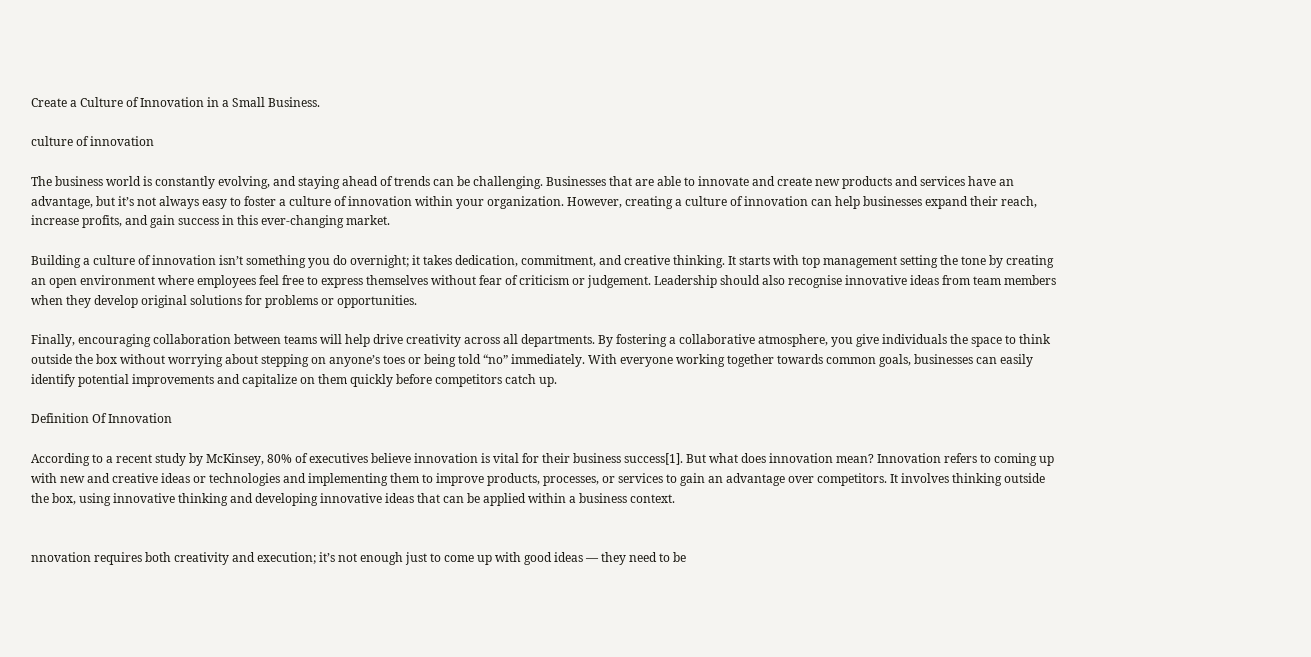Create a Culture of Innovation in a Small Business.

culture of innovation

The business world is constantly evolving, and staying ahead of trends can be challenging. Businesses that are able to innovate and create new products and services have an advantage, but it’s not always easy to foster a culture of innovation within your organization. However, creating a culture of innovation can help businesses expand their reach, increase profits, and gain success in this ever-changing market.

Building a culture of innovation isn’t something you do overnight; it takes dedication, commitment, and creative thinking. It starts with top management setting the tone by creating an open environment where employees feel free to express themselves without fear of criticism or judgement. Leadership should also recognise innovative ideas from team members when they develop original solutions for problems or opportunities.

Finally, encouraging collaboration between teams will help drive creativity across all departments. By fostering a collaborative atmosphere, you give individuals the space to think outside the box without worrying about stepping on anyone’s toes or being told “no” immediately. With everyone working together towards common goals, businesses can easily identify potential improvements and capitalize on them quickly before competitors catch up.

Definition Of Innovation

According to a recent study by McKinsey, 80% of executives believe innovation is vital for their business success[1]. But what does innovation mean? Innovation refers to coming up with new and creative ideas or technologies and implementing them to improve products, processes, or services to gain an advantage over competitors. It involves thinking outside the box, using innovative thinking and developing innovative ideas that can be applied within a business context.


nnovation requires both creativity and execution; it’s not enough just to come up with good ideas — they need to be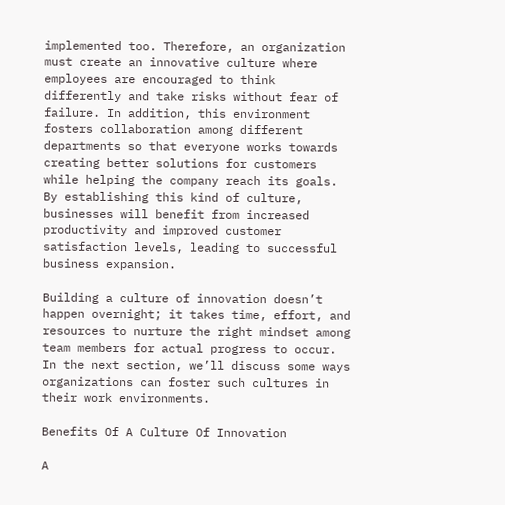implemented too. Therefore, an organization must create an innovative culture where employees are encouraged to think differently and take risks without fear of failure. In addition, this environment fosters collaboration among different departments so that everyone works towards creating better solutions for customers while helping the company reach its goals. By establishing this kind of culture, businesses will benefit from increased productivity and improved customer satisfaction levels, leading to successful business expansion.

Building a culture of innovation doesn’t happen overnight; it takes time, effort, and resources to nurture the right mindset among team members for actual progress to occur. In the next section, we’ll discuss some ways organizations can foster such cultures in their work environments.

Benefits Of A Culture Of Innovation

A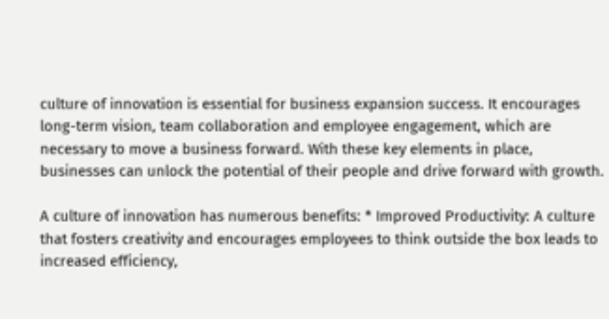culture of innovation is essential for business expansion success. It encourages long-term vision, team collaboration and employee engagement, which are necessary to move a business forward. With these key elements in place, businesses can unlock the potential of their people and drive forward with growth.

A culture of innovation has numerous benefits: * Improved Productivity: A culture that fosters creativity and encourages employees to think outside the box leads to increased efficiency,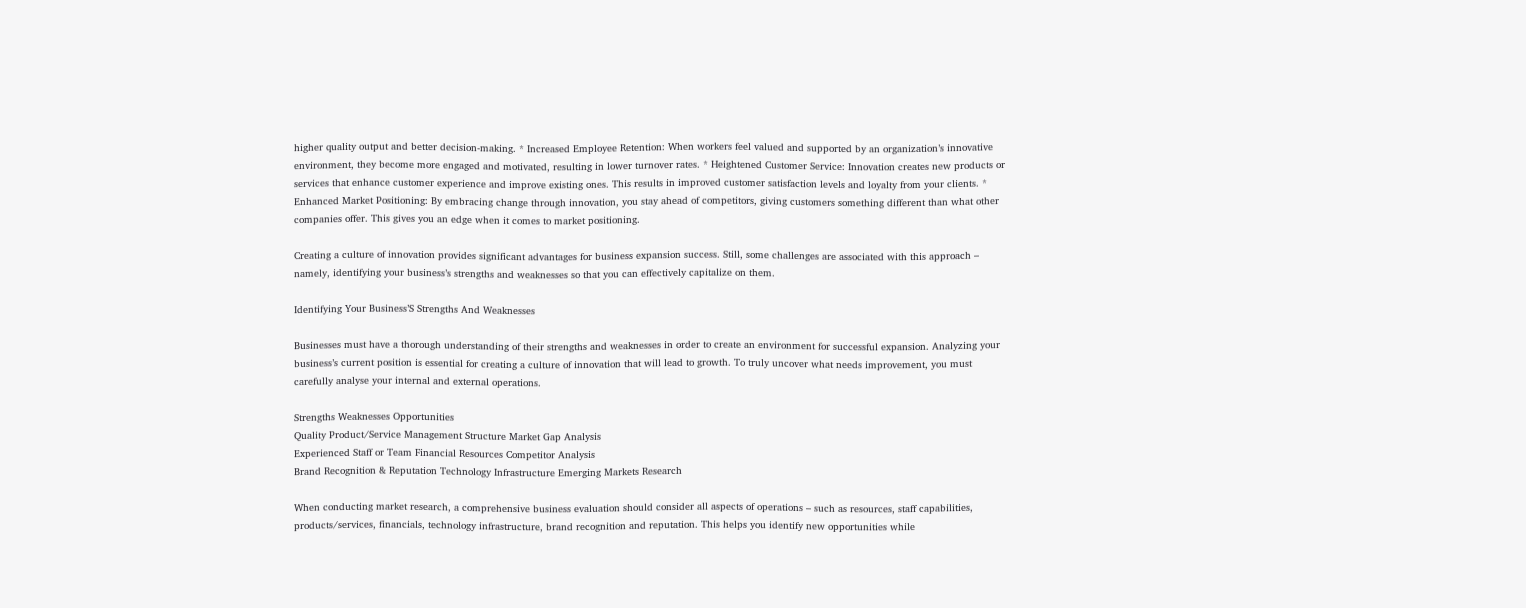higher quality output and better decision-making. * Increased Employee Retention: When workers feel valued and supported by an organization’s innovative environment, they become more engaged and motivated, resulting in lower turnover rates. * Heightened Customer Service: Innovation creates new products or services that enhance customer experience and improve existing ones. This results in improved customer satisfaction levels and loyalty from your clients. * Enhanced Market Positioning: By embracing change through innovation, you stay ahead of competitors, giving customers something different than what other companies offer. This gives you an edge when it comes to market positioning.

Creating a culture of innovation provides significant advantages for business expansion success. Still, some challenges are associated with this approach – namely, identifying your business’s strengths and weaknesses so that you can effectively capitalize on them.

Identifying Your Business’S Strengths And Weaknesses

Businesses must have a thorough understanding of their strengths and weaknesses in order to create an environment for successful expansion. Analyzing your business’s current position is essential for creating a culture of innovation that will lead to growth. To truly uncover what needs improvement, you must carefully analyse your internal and external operations.

Strengths Weaknesses Opportunities
Quality Product/Service Management Structure Market Gap Analysis
Experienced Staff or Team Financial Resources Competitor Analysis
Brand Recognition & Reputation Technology Infrastructure Emerging Markets Research

When conducting market research, a comprehensive business evaluation should consider all aspects of operations – such as resources, staff capabilities, products/services, financials, technology infrastructure, brand recognition and reputation. This helps you identify new opportunities while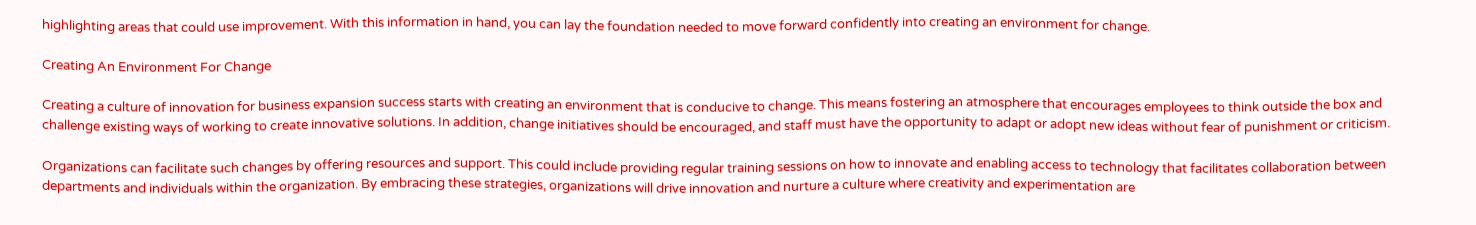highlighting areas that could use improvement. With this information in hand, you can lay the foundation needed to move forward confidently into creating an environment for change.

Creating An Environment For Change

Creating a culture of innovation for business expansion success starts with creating an environment that is conducive to change. This means fostering an atmosphere that encourages employees to think outside the box and challenge existing ways of working to create innovative solutions. In addition, change initiatives should be encouraged, and staff must have the opportunity to adapt or adopt new ideas without fear of punishment or criticism.

Organizations can facilitate such changes by offering resources and support. This could include providing regular training sessions on how to innovate and enabling access to technology that facilitates collaboration between departments and individuals within the organization. By embracing these strategies, organizations will drive innovation and nurture a culture where creativity and experimentation are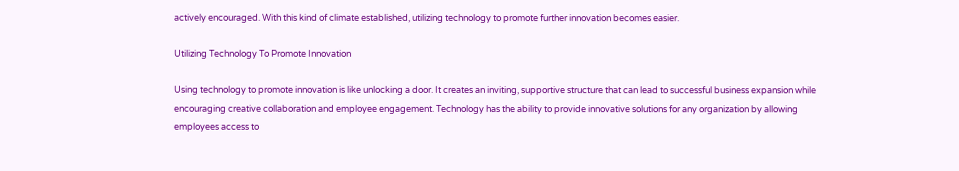actively encouraged. With this kind of climate established, utilizing technology to promote further innovation becomes easier.

Utilizing Technology To Promote Innovation

Using technology to promote innovation is like unlocking a door. It creates an inviting, supportive structure that can lead to successful business expansion while encouraging creative collaboration and employee engagement. Technology has the ability to provide innovative solutions for any organization by allowing employees access to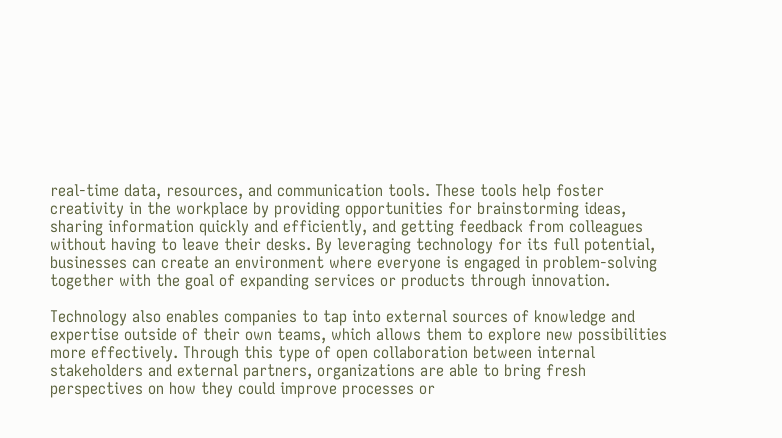real-time data, resources, and communication tools. These tools help foster creativity in the workplace by providing opportunities for brainstorming ideas, sharing information quickly and efficiently, and getting feedback from colleagues without having to leave their desks. By leveraging technology for its full potential, businesses can create an environment where everyone is engaged in problem-solving together with the goal of expanding services or products through innovation.

Technology also enables companies to tap into external sources of knowledge and expertise outside of their own teams, which allows them to explore new possibilities more effectively. Through this type of open collaboration between internal stakeholders and external partners, organizations are able to bring fresh perspectives on how they could improve processes or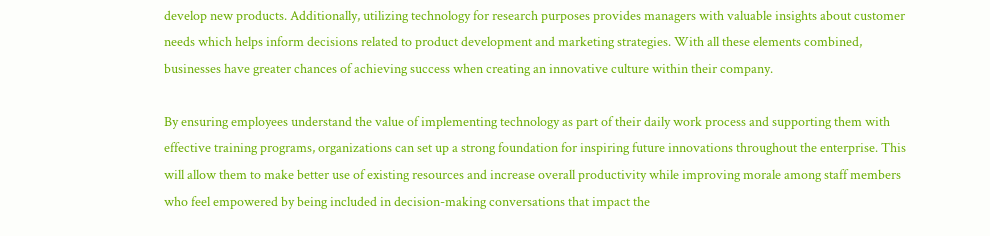develop new products. Additionally, utilizing technology for research purposes provides managers with valuable insights about customer needs which helps inform decisions related to product development and marketing strategies. With all these elements combined, businesses have greater chances of achieving success when creating an innovative culture within their company.

By ensuring employees understand the value of implementing technology as part of their daily work process and supporting them with effective training programs, organizations can set up a strong foundation for inspiring future innovations throughout the enterprise. This will allow them to make better use of existing resources and increase overall productivity while improving morale among staff members who feel empowered by being included in decision-making conversations that impact the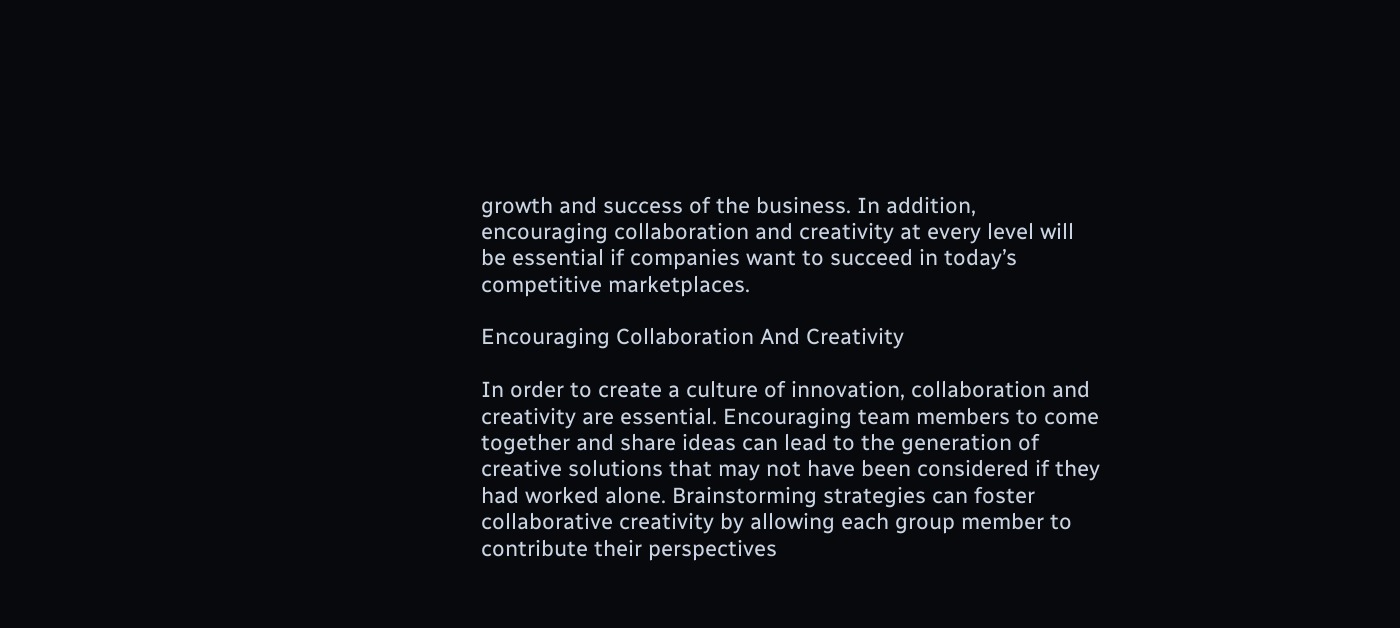growth and success of the business. In addition, encouraging collaboration and creativity at every level will be essential if companies want to succeed in today’s competitive marketplaces.

Encouraging Collaboration And Creativity

In order to create a culture of innovation, collaboration and creativity are essential. Encouraging team members to come together and share ideas can lead to the generation of creative solutions that may not have been considered if they had worked alone. Brainstorming strategies can foster collaborative creativity by allowing each group member to contribute their perspectives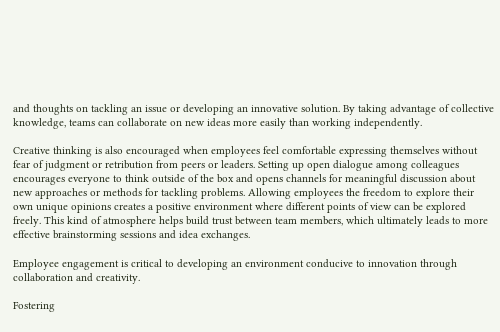and thoughts on tackling an issue or developing an innovative solution. By taking advantage of collective knowledge, teams can collaborate on new ideas more easily than working independently.

Creative thinking is also encouraged when employees feel comfortable expressing themselves without fear of judgment or retribution from peers or leaders. Setting up open dialogue among colleagues encourages everyone to think outside of the box and opens channels for meaningful discussion about new approaches or methods for tackling problems. Allowing employees the freedom to explore their own unique opinions creates a positive environment where different points of view can be explored freely. This kind of atmosphere helps build trust between team members, which ultimately leads to more effective brainstorming sessions and idea exchanges.

Employee engagement is critical to developing an environment conducive to innovation through collaboration and creativity.

Fostering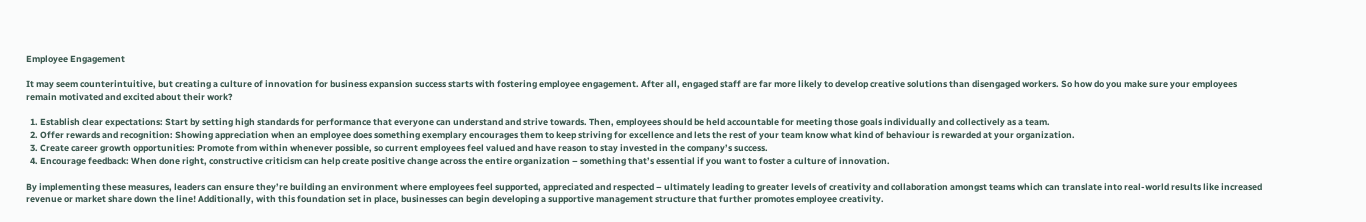Employee Engagement

It may seem counterintuitive, but creating a culture of innovation for business expansion success starts with fostering employee engagement. After all, engaged staff are far more likely to develop creative solutions than disengaged workers. So how do you make sure your employees remain motivated and excited about their work?

  1. Establish clear expectations: Start by setting high standards for performance that everyone can understand and strive towards. Then, employees should be held accountable for meeting those goals individually and collectively as a team.
  2. Offer rewards and recognition: Showing appreciation when an employee does something exemplary encourages them to keep striving for excellence and lets the rest of your team know what kind of behaviour is rewarded at your organization.
  3. Create career growth opportunities: Promote from within whenever possible, so current employees feel valued and have reason to stay invested in the company’s success.
  4. Encourage feedback: When done right, constructive criticism can help create positive change across the entire organization – something that’s essential if you want to foster a culture of innovation.

By implementing these measures, leaders can ensure they’re building an environment where employees feel supported, appreciated and respected – ultimately leading to greater levels of creativity and collaboration amongst teams which can translate into real-world results like increased revenue or market share down the line! Additionally, with this foundation set in place, businesses can begin developing a supportive management structure that further promotes employee creativity.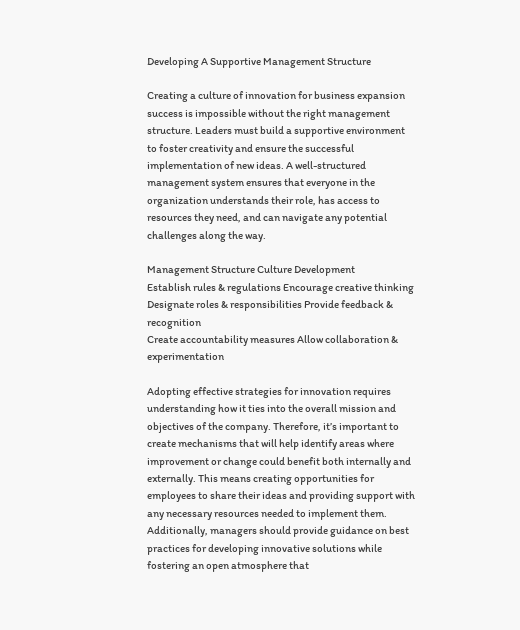Developing A Supportive Management Structure

Creating a culture of innovation for business expansion success is impossible without the right management structure. Leaders must build a supportive environment to foster creativity and ensure the successful implementation of new ideas. A well-structured management system ensures that everyone in the organization understands their role, has access to resources they need, and can navigate any potential challenges along the way.

Management Structure Culture Development
Establish rules & regulations Encourage creative thinking
Designate roles & responsibilities Provide feedback & recognition
Create accountability measures Allow collaboration & experimentation

Adopting effective strategies for innovation requires understanding how it ties into the overall mission and objectives of the company. Therefore, it’s important to create mechanisms that will help identify areas where improvement or change could benefit both internally and externally. This means creating opportunities for employees to share their ideas and providing support with any necessary resources needed to implement them. Additionally, managers should provide guidance on best practices for developing innovative solutions while fostering an open atmosphere that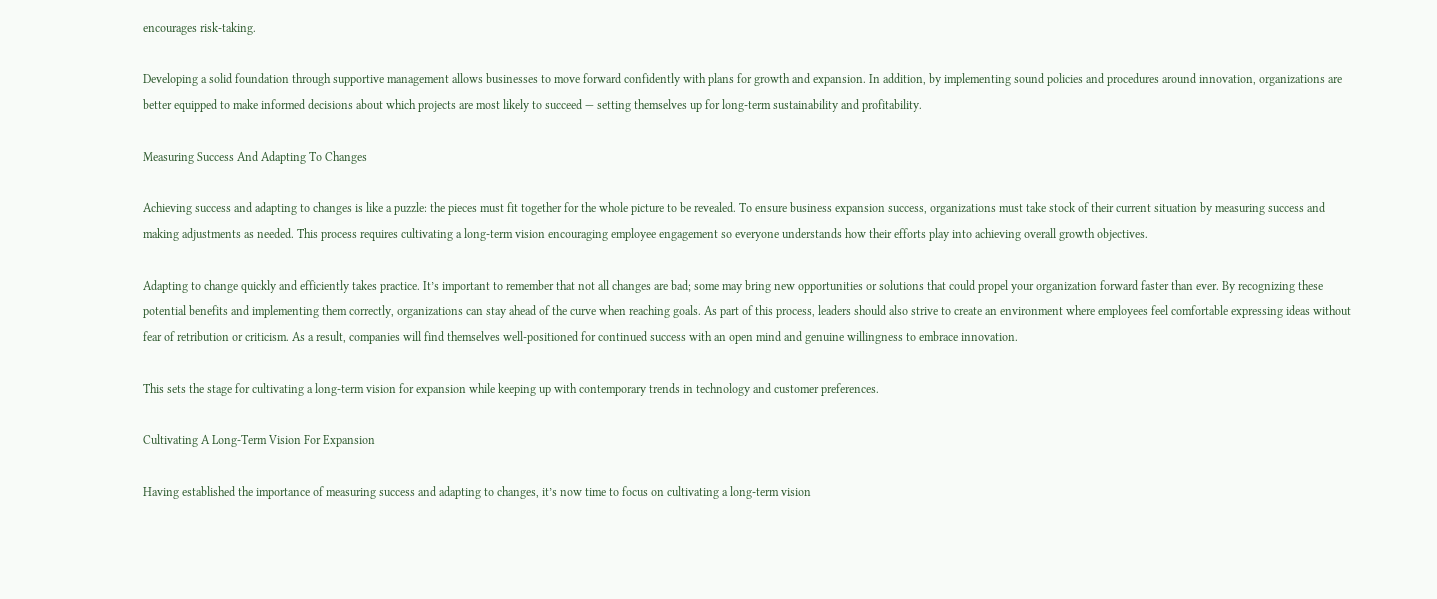encourages risk-taking.

Developing a solid foundation through supportive management allows businesses to move forward confidently with plans for growth and expansion. In addition, by implementing sound policies and procedures around innovation, organizations are better equipped to make informed decisions about which projects are most likely to succeed — setting themselves up for long-term sustainability and profitability.

Measuring Success And Adapting To Changes

Achieving success and adapting to changes is like a puzzle: the pieces must fit together for the whole picture to be revealed. To ensure business expansion success, organizations must take stock of their current situation by measuring success and making adjustments as needed. This process requires cultivating a long-term vision encouraging employee engagement so everyone understands how their efforts play into achieving overall growth objectives.

Adapting to change quickly and efficiently takes practice. It’s important to remember that not all changes are bad; some may bring new opportunities or solutions that could propel your organization forward faster than ever. By recognizing these potential benefits and implementing them correctly, organizations can stay ahead of the curve when reaching goals. As part of this process, leaders should also strive to create an environment where employees feel comfortable expressing ideas without fear of retribution or criticism. As a result, companies will find themselves well-positioned for continued success with an open mind and genuine willingness to embrace innovation.

This sets the stage for cultivating a long-term vision for expansion while keeping up with contemporary trends in technology and customer preferences.

Cultivating A Long-Term Vision For Expansion

Having established the importance of measuring success and adapting to changes, it’s now time to focus on cultivating a long-term vision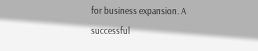for business expansion. A successful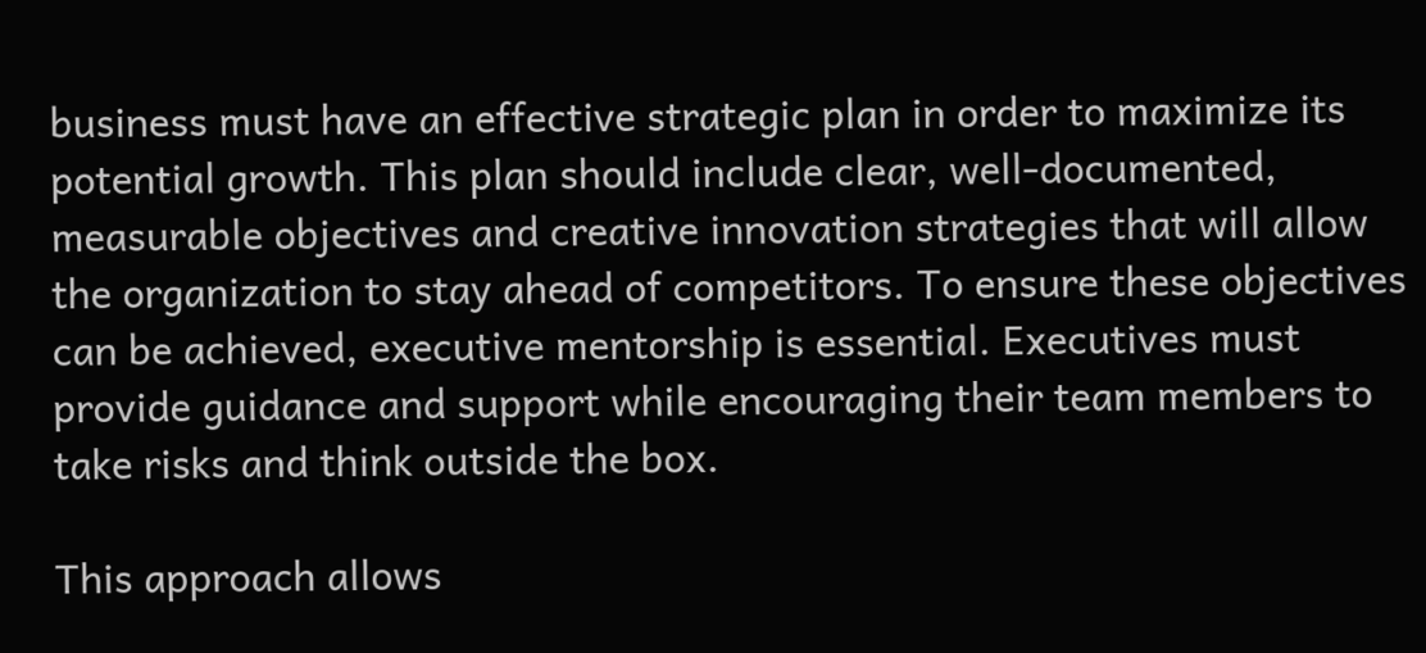business must have an effective strategic plan in order to maximize its potential growth. This plan should include clear, well-documented, measurable objectives and creative innovation strategies that will allow the organization to stay ahead of competitors. To ensure these objectives can be achieved, executive mentorship is essential. Executives must provide guidance and support while encouraging their team members to take risks and think outside the box.

This approach allows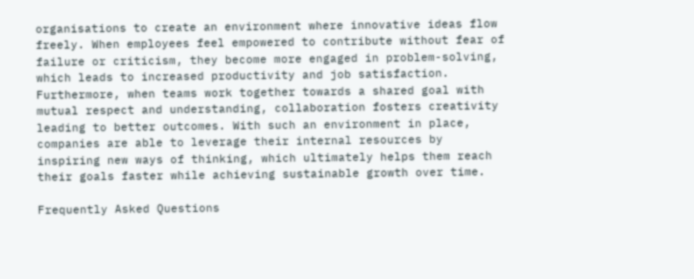organisations to create an environment where innovative ideas flow freely. When employees feel empowered to contribute without fear of failure or criticism, they become more engaged in problem-solving, which leads to increased productivity and job satisfaction. Furthermore, when teams work together towards a shared goal with mutual respect and understanding, collaboration fosters creativity leading to better outcomes. With such an environment in place, companies are able to leverage their internal resources by inspiring new ways of thinking, which ultimately helps them reach their goals faster while achieving sustainable growth over time.

Frequently Asked Questions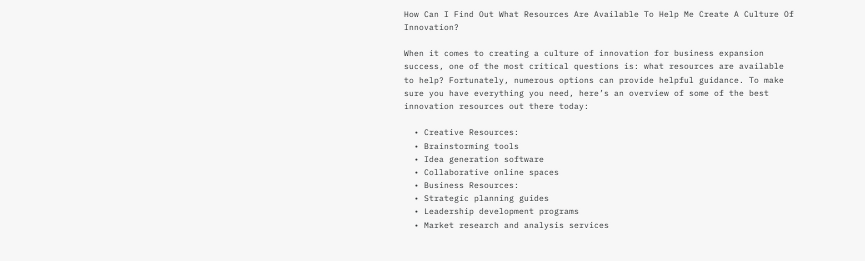How Can I Find Out What Resources Are Available To Help Me Create A Culture Of Innovation?

When it comes to creating a culture of innovation for business expansion success, one of the most critical questions is: what resources are available to help? Fortunately, numerous options can provide helpful guidance. To make sure you have everything you need, here’s an overview of some of the best innovation resources out there today:

  • Creative Resources:
  • Brainstorming tools
  • Idea generation software
  • Collaborative online spaces
  • Business Resources:
  • Strategic planning guides
  • Leadership development programs
  • Market research and analysis services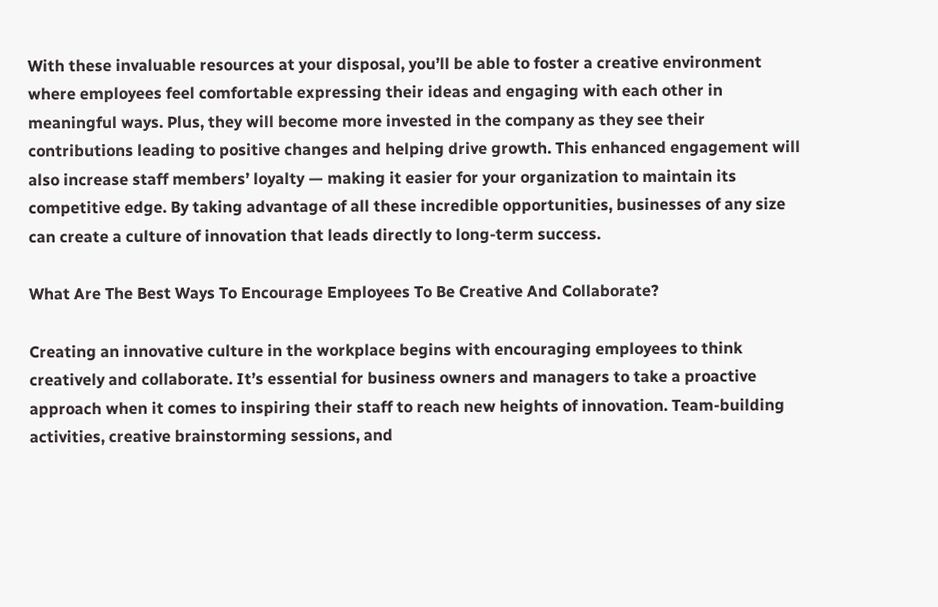With these invaluable resources at your disposal, you’ll be able to foster a creative environment where employees feel comfortable expressing their ideas and engaging with each other in meaningful ways. Plus, they will become more invested in the company as they see their contributions leading to positive changes and helping drive growth. This enhanced engagement will also increase staff members’ loyalty — making it easier for your organization to maintain its competitive edge. By taking advantage of all these incredible opportunities, businesses of any size can create a culture of innovation that leads directly to long-term success.

What Are The Best Ways To Encourage Employees To Be Creative And Collaborate?

Creating an innovative culture in the workplace begins with encouraging employees to think creatively and collaborate. It’s essential for business owners and managers to take a proactive approach when it comes to inspiring their staff to reach new heights of innovation. Team-building activities, creative brainstorming sessions, and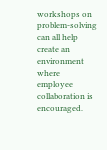workshops on problem-solving can all help create an environment where employee collaboration is encouraged.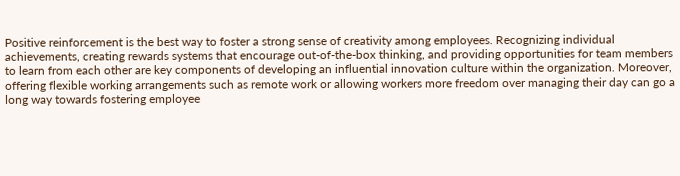Positive reinforcement is the best way to foster a strong sense of creativity among employees. Recognizing individual achievements, creating rewards systems that encourage out-of-the-box thinking, and providing opportunities for team members to learn from each other are key components of developing an influential innovation culture within the organization. Moreover, offering flexible working arrangements such as remote work or allowing workers more freedom over managing their day can go a long way towards fostering employee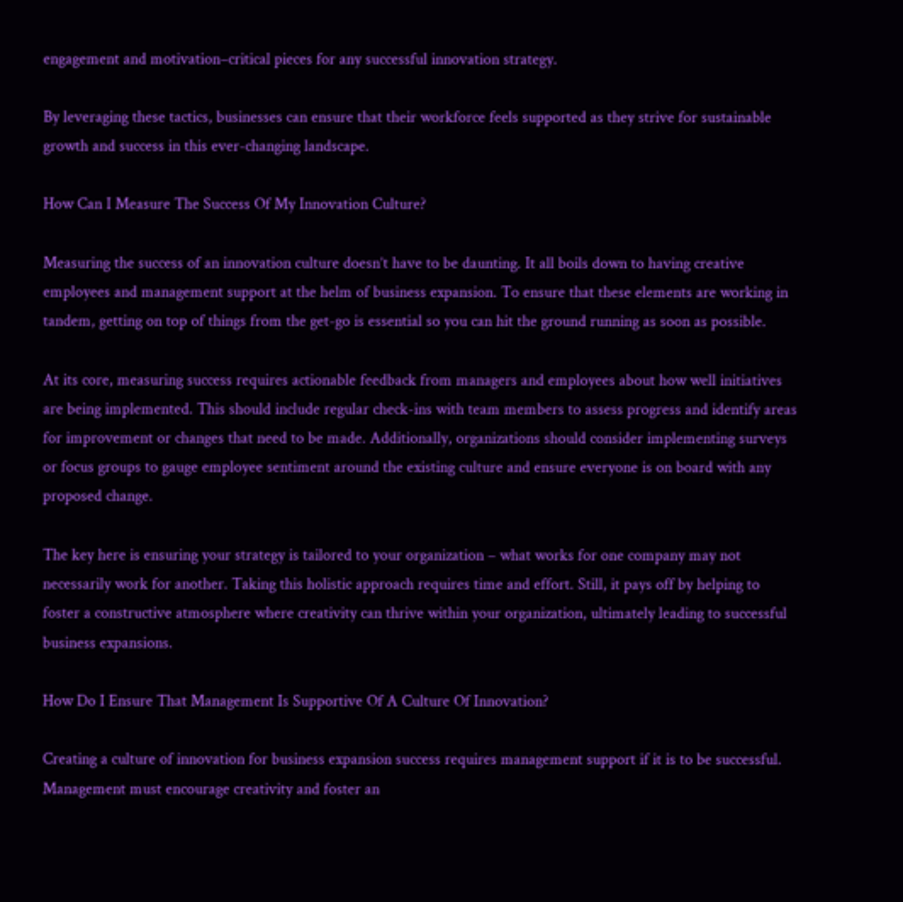engagement and motivation–critical pieces for any successful innovation strategy.

By leveraging these tactics, businesses can ensure that their workforce feels supported as they strive for sustainable growth and success in this ever-changing landscape.

How Can I Measure The Success Of My Innovation Culture?

Measuring the success of an innovation culture doesn’t have to be daunting. It all boils down to having creative employees and management support at the helm of business expansion. To ensure that these elements are working in tandem, getting on top of things from the get-go is essential so you can hit the ground running as soon as possible.

At its core, measuring success requires actionable feedback from managers and employees about how well initiatives are being implemented. This should include regular check-ins with team members to assess progress and identify areas for improvement or changes that need to be made. Additionally, organizations should consider implementing surveys or focus groups to gauge employee sentiment around the existing culture and ensure everyone is on board with any proposed change.

The key here is ensuring your strategy is tailored to your organization – what works for one company may not necessarily work for another. Taking this holistic approach requires time and effort. Still, it pays off by helping to foster a constructive atmosphere where creativity can thrive within your organization, ultimately leading to successful business expansions.

How Do I Ensure That Management Is Supportive Of A Culture Of Innovation?

Creating a culture of innovation for business expansion success requires management support if it is to be successful. Management must encourage creativity and foster an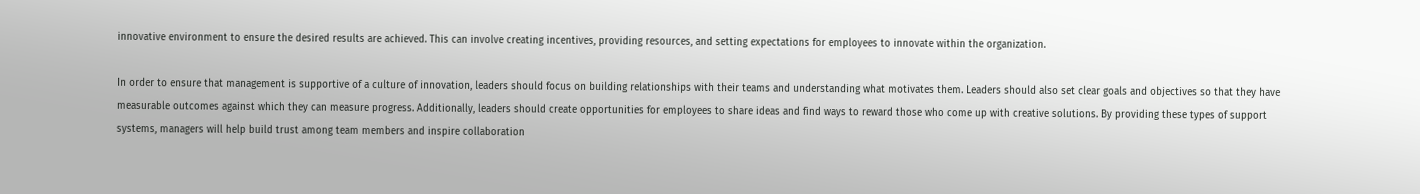innovative environment to ensure the desired results are achieved. This can involve creating incentives, providing resources, and setting expectations for employees to innovate within the organization.

In order to ensure that management is supportive of a culture of innovation, leaders should focus on building relationships with their teams and understanding what motivates them. Leaders should also set clear goals and objectives so that they have measurable outcomes against which they can measure progress. Additionally, leaders should create opportunities for employees to share ideas and find ways to reward those who come up with creative solutions. By providing these types of support systems, managers will help build trust among team members and inspire collaboration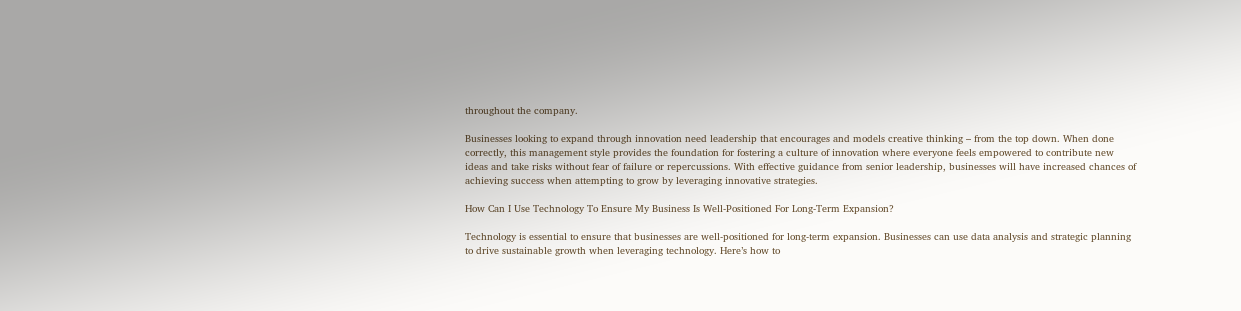throughout the company.

Businesses looking to expand through innovation need leadership that encourages and models creative thinking – from the top down. When done correctly, this management style provides the foundation for fostering a culture of innovation where everyone feels empowered to contribute new ideas and take risks without fear of failure or repercussions. With effective guidance from senior leadership, businesses will have increased chances of achieving success when attempting to grow by leveraging innovative strategies.

How Can I Use Technology To Ensure My Business Is Well-Positioned For Long-Term Expansion?

Technology is essential to ensure that businesses are well-positioned for long-term expansion. Businesses can use data analysis and strategic planning to drive sustainable growth when leveraging technology. Here’s how to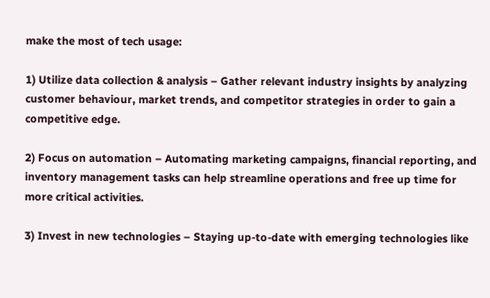make the most of tech usage:

1) Utilize data collection & analysis – Gather relevant industry insights by analyzing customer behaviour, market trends, and competitor strategies in order to gain a competitive edge.

2) Focus on automation – Automating marketing campaigns, financial reporting, and inventory management tasks can help streamline operations and free up time for more critical activities.

3) Invest in new technologies – Staying up-to-date with emerging technologies like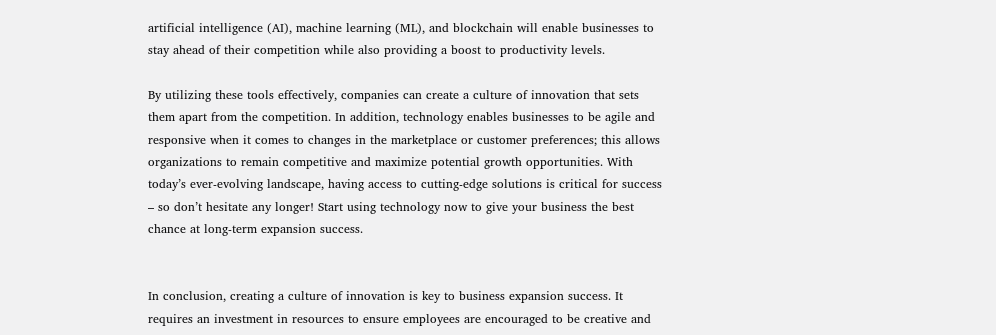artificial intelligence (AI), machine learning (ML), and blockchain will enable businesses to stay ahead of their competition while also providing a boost to productivity levels.

By utilizing these tools effectively, companies can create a culture of innovation that sets them apart from the competition. In addition, technology enables businesses to be agile and responsive when it comes to changes in the marketplace or customer preferences; this allows organizations to remain competitive and maximize potential growth opportunities. With today’s ever-evolving landscape, having access to cutting-edge solutions is critical for success – so don’t hesitate any longer! Start using technology now to give your business the best chance at long-term expansion success.


In conclusion, creating a culture of innovation is key to business expansion success. It requires an investment in resources to ensure employees are encouraged to be creative and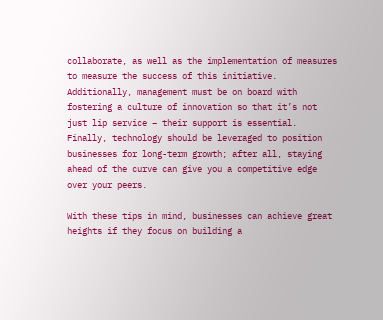collaborate, as well as the implementation of measures to measure the success of this initiative. Additionally, management must be on board with fostering a culture of innovation so that it’s not just lip service – their support is essential. Finally, technology should be leveraged to position businesses for long-term growth; after all, staying ahead of the curve can give you a competitive edge over your peers.

With these tips in mind, businesses can achieve great heights if they focus on building a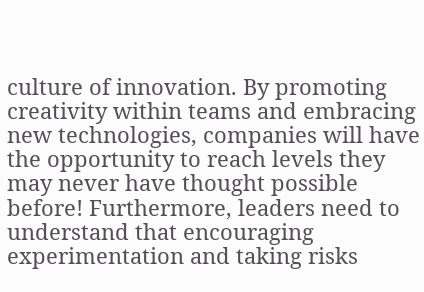culture of innovation. By promoting creativity within teams and embracing new technologies, companies will have the opportunity to reach levels they may never have thought possible before! Furthermore, leaders need to understand that encouraging experimentation and taking risks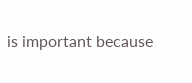is important because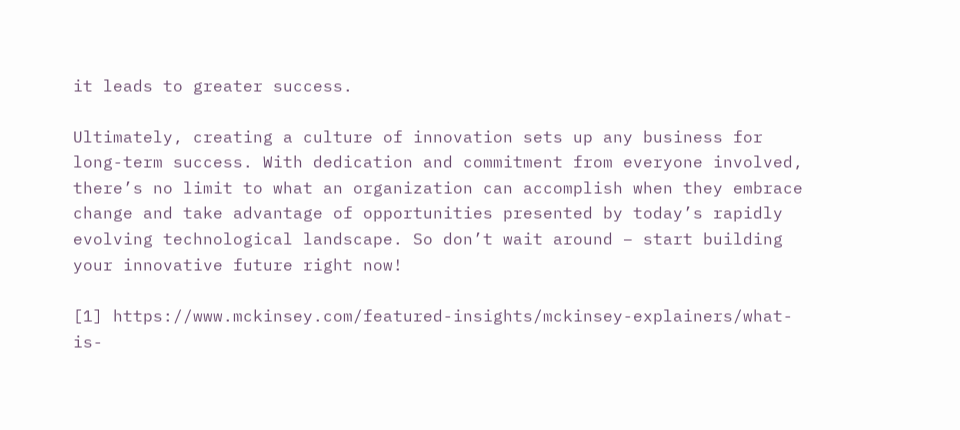it leads to greater success.

Ultimately, creating a culture of innovation sets up any business for long-term success. With dedication and commitment from everyone involved, there’s no limit to what an organization can accomplish when they embrace change and take advantage of opportunities presented by today’s rapidly evolving technological landscape. So don’t wait around – start building your innovative future right now!

[1] https://www.mckinsey.com/featured-insights/mckinsey-explainers/what-is-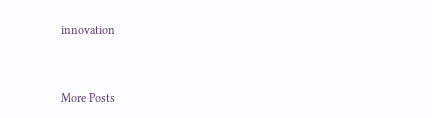innovation


More Posts